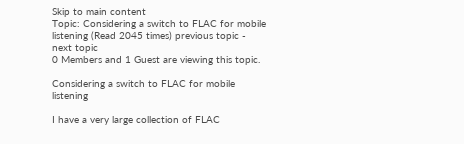Skip to main content
Topic: Considering a switch to FLAC for mobile listening (Read 2045 times) previous topic - next topic
0 Members and 1 Guest are viewing this topic.

Considering a switch to FLAC for mobile listening

I have a very large collection of FLAC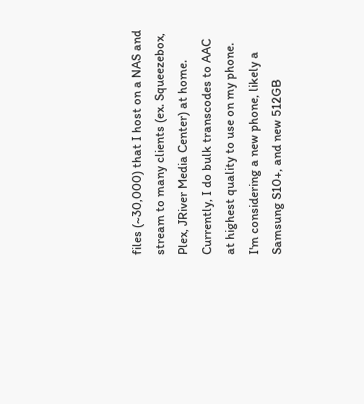files (~30,000) that I host on a NAS and stream to many clients (ex. Squeezebox, Plex, JRiver Media Center) at home. Currently, I do bulk transcodes to AAC at highest quality to use on my phone. I'm considering a new phone, likely a Samsung S10+, and new 512GB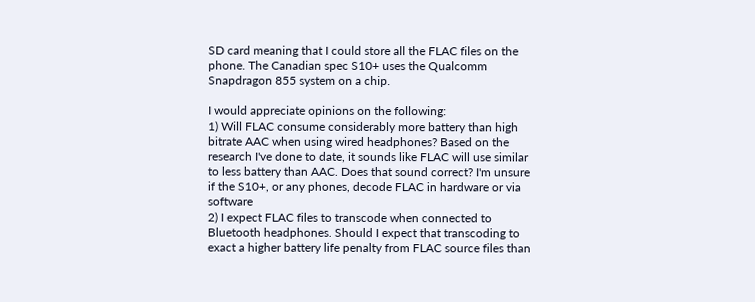SD card meaning that I could store all the FLAC files on the phone. The Canadian spec S10+ uses the Qualcomm Snapdragon 855 system on a chip.

I would appreciate opinions on the following:
1) Will FLAC consume considerably more battery than high bitrate AAC when using wired headphones? Based on the research I've done to date, it sounds like FLAC will use similar to less battery than AAC. Does that sound correct? I'm unsure if the S10+, or any phones, decode FLAC in hardware or via software
2) I expect FLAC files to transcode when connected to Bluetooth headphones. Should I expect that transcoding to exact a higher battery life penalty from FLAC source files than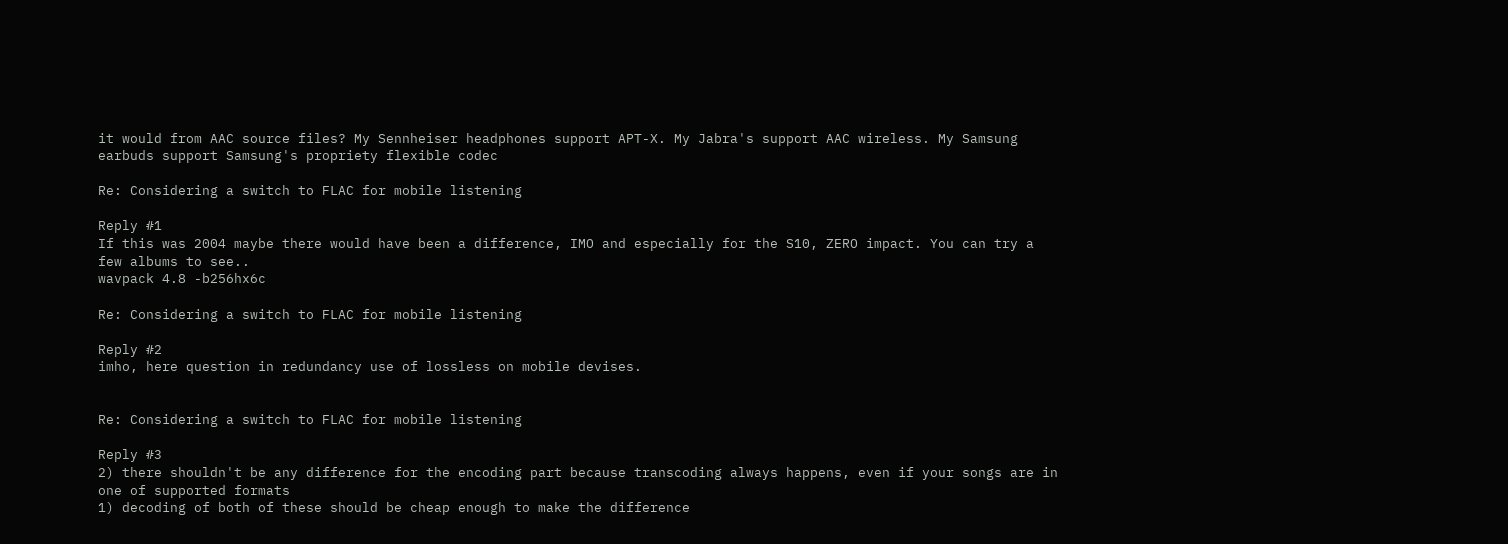it would from AAC source files? My Sennheiser headphones support APT-X. My Jabra's support AAC wireless. My Samsung earbuds support Samsung's propriety flexible codec

Re: Considering a switch to FLAC for mobile listening

Reply #1
If this was 2004 maybe there would have been a difference, IMO and especially for the S10, ZERO impact. You can try a few albums to see..
wavpack 4.8 -b256hx6c

Re: Considering a switch to FLAC for mobile listening

Reply #2
imho, here question in redundancy use of lossless on mobile devises.


Re: Considering a switch to FLAC for mobile listening

Reply #3
2) there shouldn't be any difference for the encoding part because transcoding always happens, even if your songs are in one of supported formats
1) decoding of both of these should be cheap enough to make the difference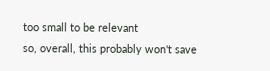too small to be relevant
so, overall, this probably won't save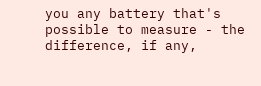you any battery that's possible to measure - the difference, if any,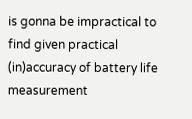is gonna be impractical to find given practical (in)accuracy of battery life measurement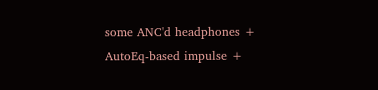some ANC'd headphones + AutoEq-based impulse +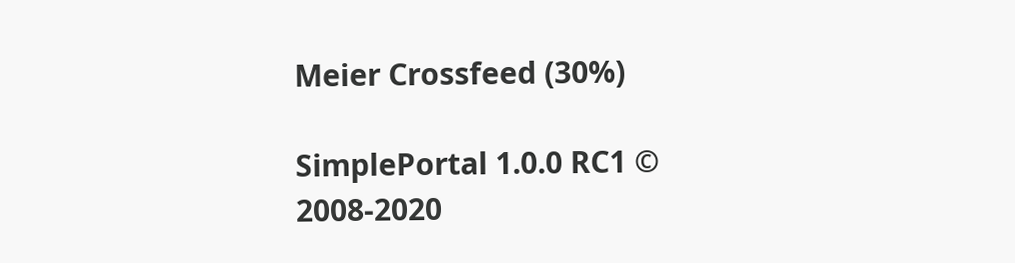Meier Crossfeed (30%)

SimplePortal 1.0.0 RC1 © 2008-2020